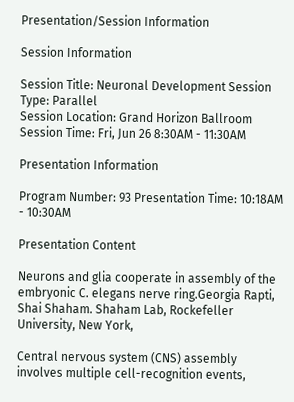Presentation/Session Information

Session Information

Session Title: Neuronal Development Session Type: Parallel
Session Location: Grand Horizon Ballroom Session Time: Fri, Jun 26 8:30AM - 11:30AM

Presentation Information

Program Number: 93 Presentation Time: 10:18AM - 10:30AM

Presentation Content

Neurons and glia cooperate in assembly of the embryonic C. elegans nerve ring.Georgia Rapti, Shai Shaham. Shaham Lab, Rockefeller University, New York,

Central nervous system (CNS) assembly involves multiple cell-recognition events,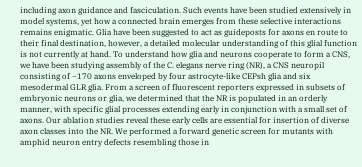including axon guidance and fasciculation. Such events have been studied extensively in model systems, yet how a connected brain emerges from these selective interactions remains enigmatic. Glia have been suggested to act as guideposts for axons en route to their final destination, however, a detailed molecular understanding of this glial function is not currently at hand. To understand how glia and neurons cooperate to form a CNS, we have been studying assembly of the C. elegans nerve ring (NR), a CNS neuropil consisting of ~170 axons enveloped by four astrocyte-like CEPsh glia and six mesodermal GLR glia. From a screen of fluorescent reporters expressed in subsets of embryonic neurons or glia, we determined that the NR is populated in an orderly manner, with specific glial processes extending early in conjunction with a small set of axons. Our ablation studies reveal these early cells are essential for insertion of diverse axon classes into the NR. We performed a forward genetic screen for mutants with amphid neuron entry defects resembling those in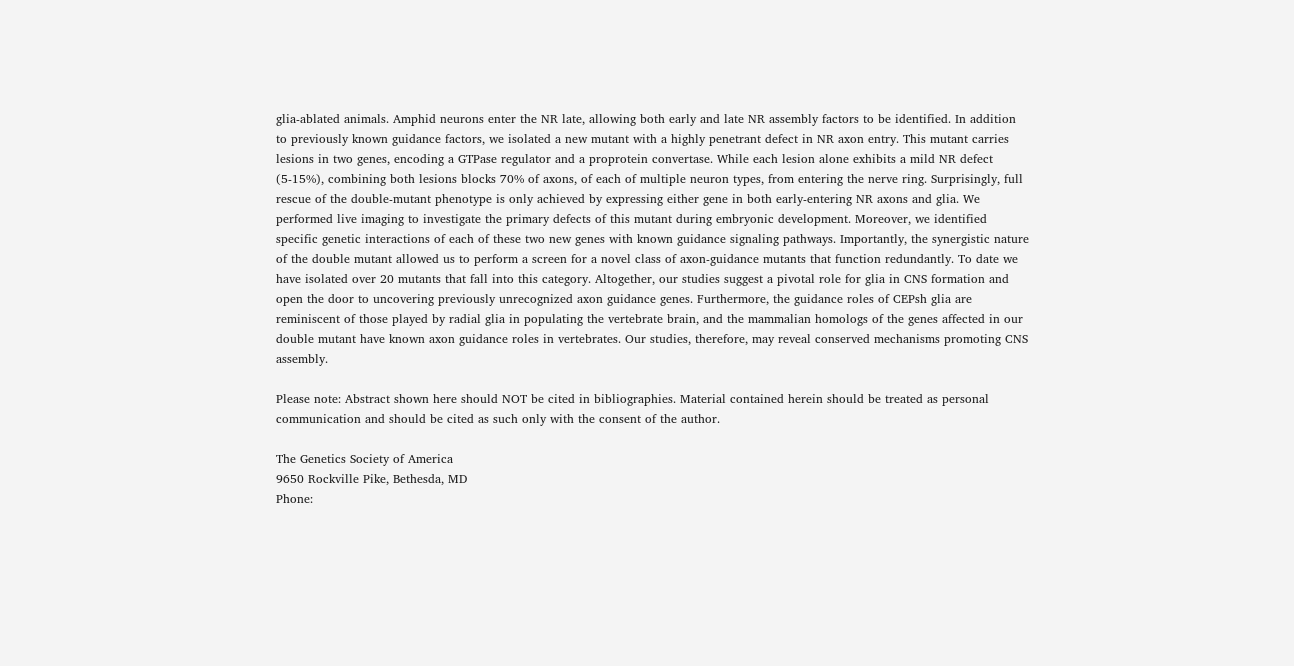glia-ablated animals. Amphid neurons enter the NR late, allowing both early and late NR assembly factors to be identified. In addition to previously known guidance factors, we isolated a new mutant with a highly penetrant defect in NR axon entry. This mutant carries lesions in two genes, encoding a GTPase regulator and a proprotein convertase. While each lesion alone exhibits a mild NR defect (5-15%), combining both lesions blocks 70% of axons, of each of multiple neuron types, from entering the nerve ring. Surprisingly, full rescue of the double-mutant phenotype is only achieved by expressing either gene in both early-entering NR axons and glia. We performed live imaging to investigate the primary defects of this mutant during embryonic development. Moreover, we identified specific genetic interactions of each of these two new genes with known guidance signaling pathways. Importantly, the synergistic nature of the double mutant allowed us to perform a screen for a novel class of axon-guidance mutants that function redundantly. To date we have isolated over 20 mutants that fall into this category. Altogether, our studies suggest a pivotal role for glia in CNS formation and open the door to uncovering previously unrecognized axon guidance genes. Furthermore, the guidance roles of CEPsh glia are reminiscent of those played by radial glia in populating the vertebrate brain, and the mammalian homologs of the genes affected in our double mutant have known axon guidance roles in vertebrates. Our studies, therefore, may reveal conserved mechanisms promoting CNS assembly.

Please note: Abstract shown here should NOT be cited in bibliographies. Material contained herein should be treated as personal communication and should be cited as such only with the consent of the author.

The Genetics Society of America
9650 Rockville Pike, Bethesda, MD
Phone: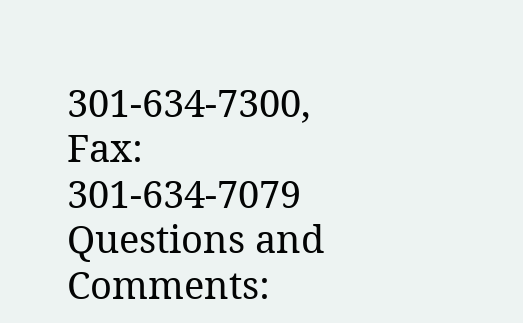301-634-7300, Fax: 301-634-7079
Questions and Comments: